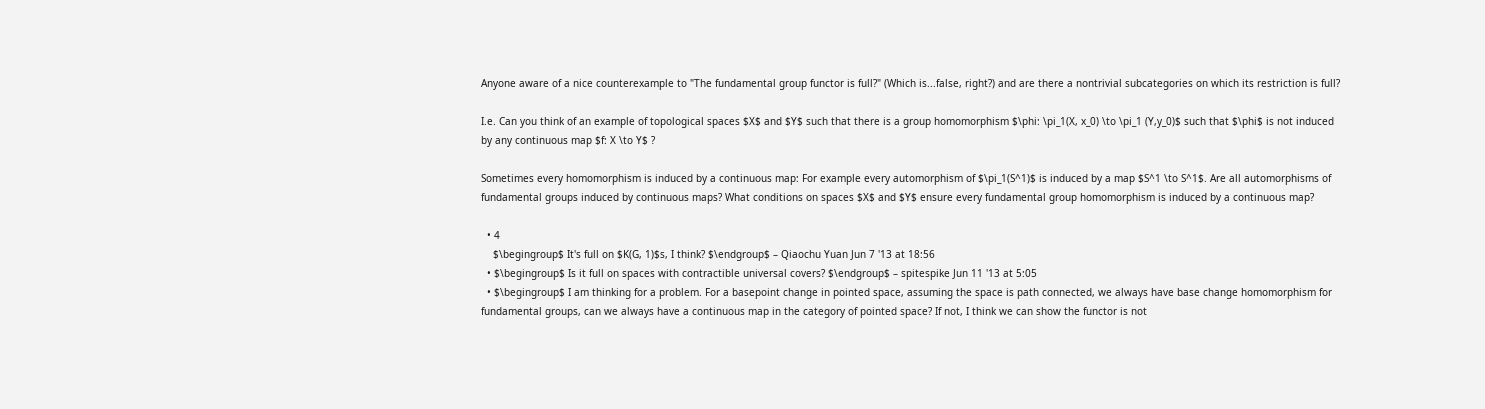Anyone aware of a nice counterexample to "The fundamental group functor is full?" (Which is...false, right?) and are there a nontrivial subcategories on which its restriction is full?

I.e. Can you think of an example of topological spaces $X$ and $Y$ such that there is a group homomorphism $\phi: \pi_1(X, x_0) \to \pi_1 (Y,y_0)$ such that $\phi$ is not induced by any continuous map $f: X \to Y$ ?

Sometimes every homomorphism is induced by a continuous map: For example every automorphism of $\pi_1(S^1)$ is induced by a map $S^1 \to S^1$. Are all automorphisms of fundamental groups induced by continuous maps? What conditions on spaces $X$ and $Y$ ensure every fundamental group homomorphism is induced by a continuous map?

  • 4
    $\begingroup$ It's full on $K(G, 1)$s, I think? $\endgroup$ – Qiaochu Yuan Jun 7 '13 at 18:56
  • $\begingroup$ Is it full on spaces with contractible universal covers? $\endgroup$ – spitespike Jun 11 '13 at 5:05
  • $\begingroup$ I am thinking for a problem. For a basepoint change in pointed space, assuming the space is path connected, we always have base change homomorphism for fundamental groups, can we always have a continuous map in the category of pointed space? If not, I think we can show the functor is not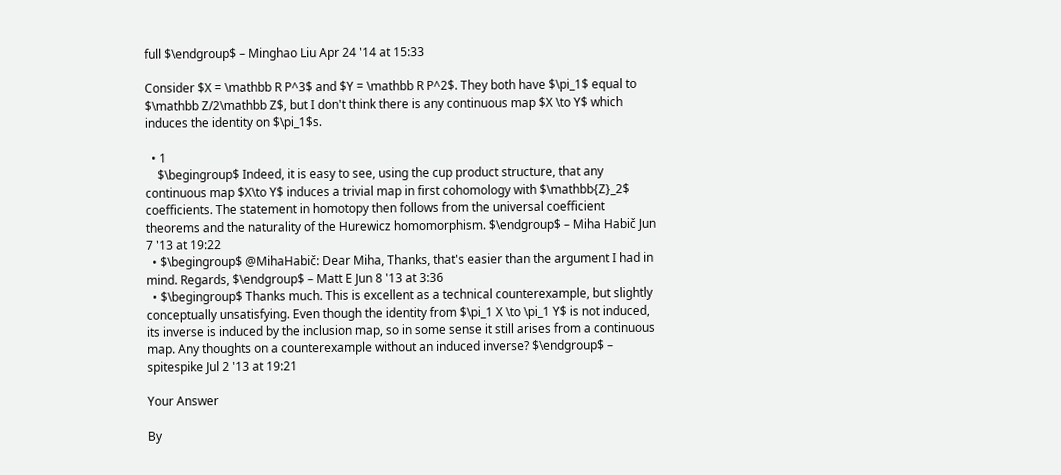full $\endgroup$ – Minghao Liu Apr 24 '14 at 15:33

Consider $X = \mathbb R P^3$ and $Y = \mathbb R P^2$. They both have $\pi_1$ equal to $\mathbb Z/2\mathbb Z$, but I don't think there is any continuous map $X \to Y$ which induces the identity on $\pi_1$s.

  • 1
    $\begingroup$ Indeed, it is easy to see, using the cup product structure, that any continuous map $X\to Y$ induces a trivial map in first cohomology with $\mathbb{Z}_2$ coefficients. The statement in homotopy then follows from the universal coefficient theorems and the naturality of the Hurewicz homomorphism. $\endgroup$ – Miha Habič Jun 7 '13 at 19:22
  • $\begingroup$ @MihaHabič: Dear Miha, Thanks, that's easier than the argument I had in mind. Regards, $\endgroup$ – Matt E Jun 8 '13 at 3:36
  • $\begingroup$ Thanks much. This is excellent as a technical counterexample, but slightly conceptually unsatisfying. Even though the identity from $\pi_1 X \to \pi_1 Y$ is not induced, its inverse is induced by the inclusion map, so in some sense it still arises from a continuous map. Any thoughts on a counterexample without an induced inverse? $\endgroup$ – spitespike Jul 2 '13 at 19:21

Your Answer

By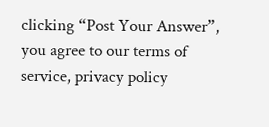clicking “Post Your Answer”, you agree to our terms of service, privacy policy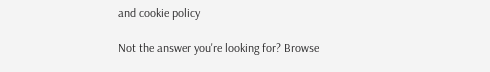and cookie policy

Not the answer you're looking for? Browse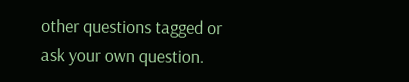other questions tagged or ask your own question.